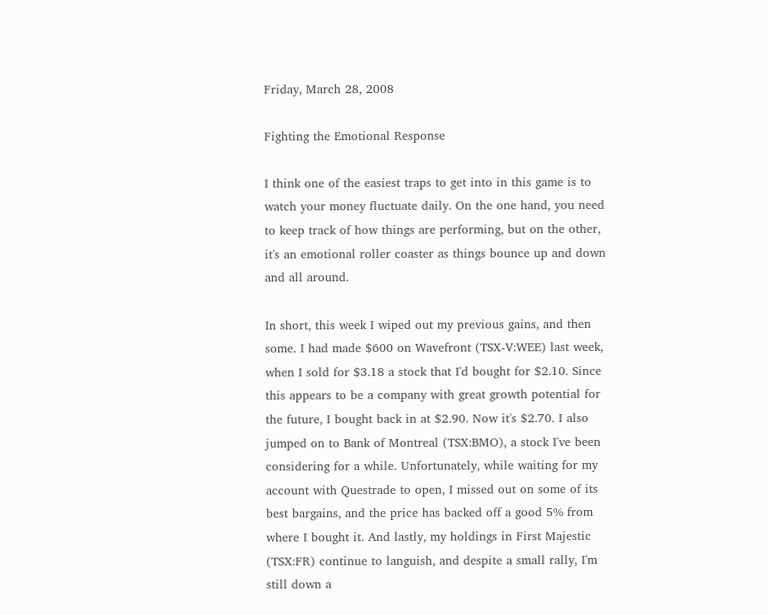Friday, March 28, 2008

Fighting the Emotional Response

I think one of the easiest traps to get into in this game is to watch your money fluctuate daily. On the one hand, you need to keep track of how things are performing, but on the other, it's an emotional roller coaster as things bounce up and down and all around.

In short, this week I wiped out my previous gains, and then some. I had made $600 on Wavefront (TSX-V:WEE) last week, when I sold for $3.18 a stock that I'd bought for $2.10. Since this appears to be a company with great growth potential for the future, I bought back in at $2.90. Now it's $2.70. I also jumped on to Bank of Montreal (TSX:BMO), a stock I've been considering for a while. Unfortunately, while waiting for my account with Questrade to open, I missed out on some of its best bargains, and the price has backed off a good 5% from where I bought it. And lastly, my holdings in First Majestic (TSX:FR) continue to languish, and despite a small rally, I'm still down a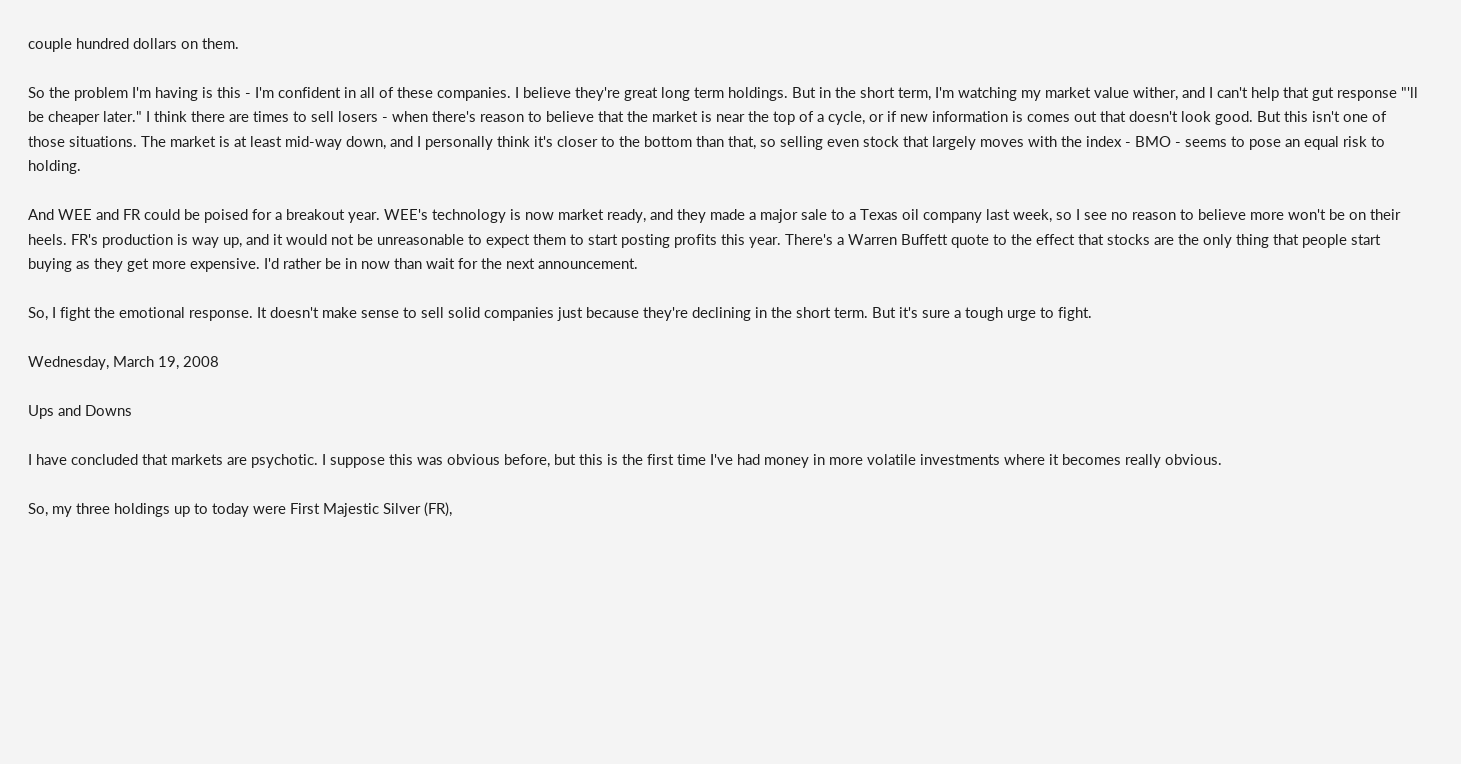couple hundred dollars on them.

So the problem I'm having is this - I'm confident in all of these companies. I believe they're great long term holdings. But in the short term, I'm watching my market value wither, and I can't help that gut response "'ll be cheaper later." I think there are times to sell losers - when there's reason to believe that the market is near the top of a cycle, or if new information is comes out that doesn't look good. But this isn't one of those situations. The market is at least mid-way down, and I personally think it's closer to the bottom than that, so selling even stock that largely moves with the index - BMO - seems to pose an equal risk to holding.

And WEE and FR could be poised for a breakout year. WEE's technology is now market ready, and they made a major sale to a Texas oil company last week, so I see no reason to believe more won't be on their heels. FR's production is way up, and it would not be unreasonable to expect them to start posting profits this year. There's a Warren Buffett quote to the effect that stocks are the only thing that people start buying as they get more expensive. I'd rather be in now than wait for the next announcement.

So, I fight the emotional response. It doesn't make sense to sell solid companies just because they're declining in the short term. But it's sure a tough urge to fight.

Wednesday, March 19, 2008

Ups and Downs

I have concluded that markets are psychotic. I suppose this was obvious before, but this is the first time I've had money in more volatile investments where it becomes really obvious.

So, my three holdings up to today were First Majestic Silver (FR),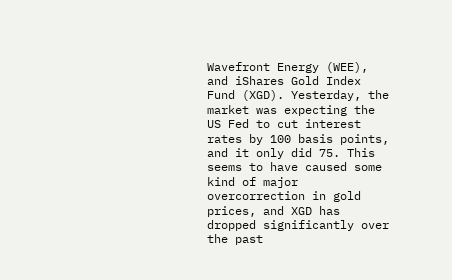Wavefront Energy (WEE), and iShares Gold Index Fund (XGD). Yesterday, the market was expecting the US Fed to cut interest rates by 100 basis points, and it only did 75. This seems to have caused some kind of major overcorrection in gold prices, and XGD has dropped significantly over the past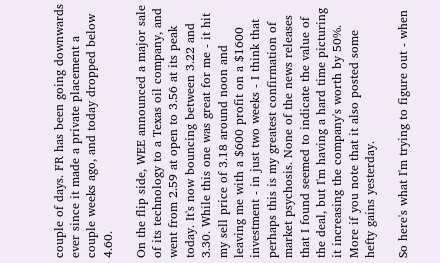couple of days. FR has been going downwards ever since it made a private placement a couple weeks ago, and today dropped below 4.60.

On the flip side, WEE announced a major sale of its technology to a Texas oil company, and went from 2.59 at open to 3.56 at its peak today. It's now bouncing between 3.22 and 3.30. While this one was great for me - it hit my sell price of 3.18 around noon and leaving me with a $600 profit on a $1600 investment - in just two weeks - I think that perhaps this is my greatest confirmation of market psychosis. None of the news releases that I found seemed to indicate the value of the deal, but I'm having a hard time picturing it increasing the company's worth by 50%. More if you note that it also posted some hefty gains yesterday.

So here's what I'm trying to figure out - when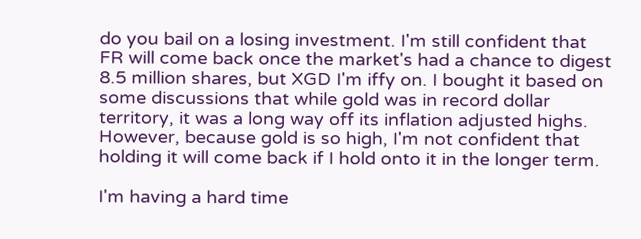do you bail on a losing investment. I'm still confident that FR will come back once the market's had a chance to digest 8.5 million shares, but XGD I'm iffy on. I bought it based on some discussions that while gold was in record dollar territory, it was a long way off its inflation adjusted highs. However, because gold is so high, I'm not confident that holding it will come back if I hold onto it in the longer term.

I'm having a hard time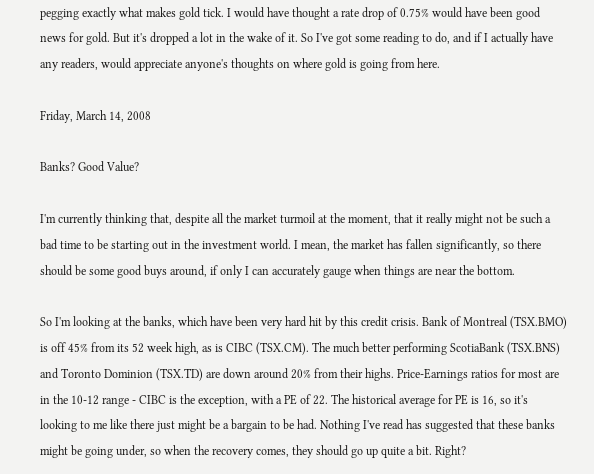pegging exactly what makes gold tick. I would have thought a rate drop of 0.75% would have been good news for gold. But it's dropped a lot in the wake of it. So I've got some reading to do, and if I actually have any readers, would appreciate anyone's thoughts on where gold is going from here.

Friday, March 14, 2008

Banks? Good Value?

I'm currently thinking that, despite all the market turmoil at the moment, that it really might not be such a bad time to be starting out in the investment world. I mean, the market has fallen significantly, so there should be some good buys around, if only I can accurately gauge when things are near the bottom.

So I'm looking at the banks, which have been very hard hit by this credit crisis. Bank of Montreal (TSX.BMO) is off 45% from its 52 week high, as is CIBC (TSX.CM). The much better performing ScotiaBank (TSX.BNS) and Toronto Dominion (TSX.TD) are down around 20% from their highs. Price-Earnings ratios for most are in the 10-12 range - CIBC is the exception, with a PE of 22. The historical average for PE is 16, so it's looking to me like there just might be a bargain to be had. Nothing I've read has suggested that these banks might be going under, so when the recovery comes, they should go up quite a bit. Right?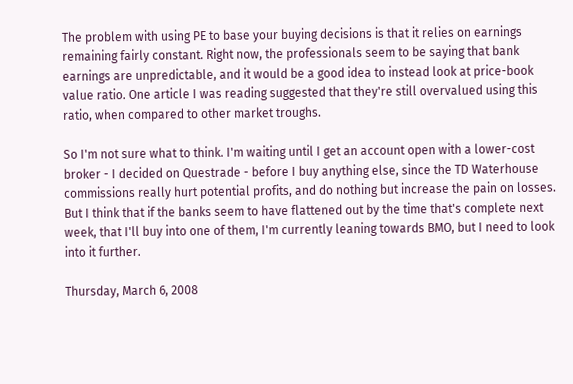The problem with using PE to base your buying decisions is that it relies on earnings remaining fairly constant. Right now, the professionals seem to be saying that bank earnings are unpredictable, and it would be a good idea to instead look at price-book value ratio. One article I was reading suggested that they're still overvalued using this ratio, when compared to other market troughs.

So I'm not sure what to think. I'm waiting until I get an account open with a lower-cost broker - I decided on Questrade - before I buy anything else, since the TD Waterhouse commissions really hurt potential profits, and do nothing but increase the pain on losses. But I think that if the banks seem to have flattened out by the time that's complete next week, that I'll buy into one of them, I'm currently leaning towards BMO, but I need to look into it further.

Thursday, March 6, 2008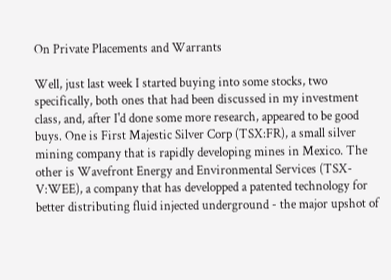On Private Placements and Warrants

Well, just last week I started buying into some stocks, two specifically, both ones that had been discussed in my investment class, and, after I'd done some more research, appeared to be good buys. One is First Majestic Silver Corp (TSX:FR), a small silver mining company that is rapidly developing mines in Mexico. The other is Wavefront Energy and Environmental Services (TSX-V:WEE), a company that has developped a patented technology for better distributing fluid injected underground - the major upshot of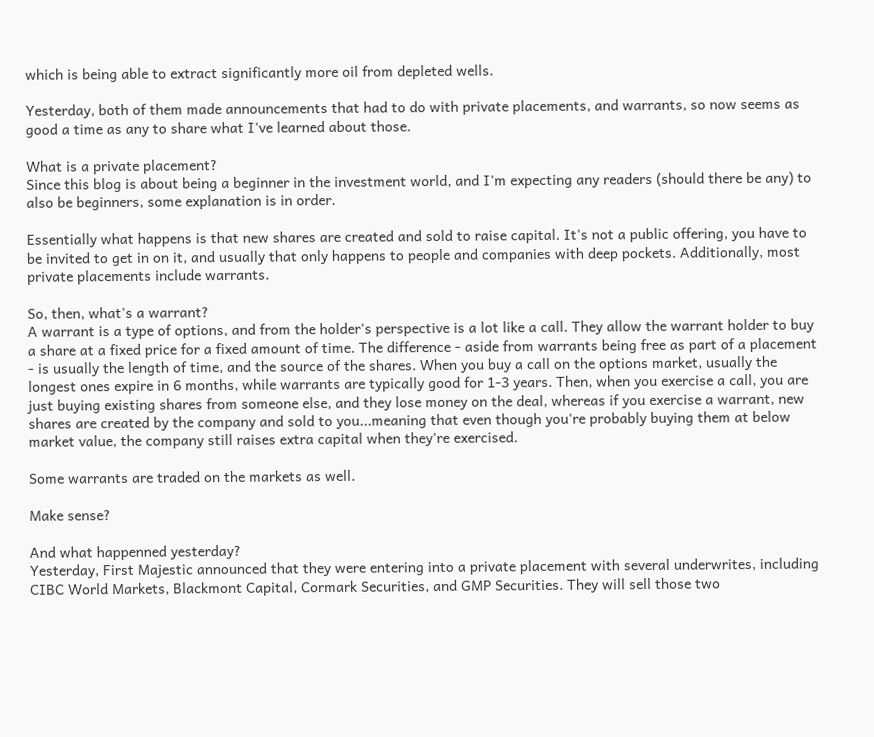which is being able to extract significantly more oil from depleted wells.

Yesterday, both of them made announcements that had to do with private placements, and warrants, so now seems as good a time as any to share what I've learned about those.

What is a private placement?
Since this blog is about being a beginner in the investment world, and I'm expecting any readers (should there be any) to also be beginners, some explanation is in order.

Essentially what happens is that new shares are created and sold to raise capital. It's not a public offering, you have to be invited to get in on it, and usually that only happens to people and companies with deep pockets. Additionally, most private placements include warrants.

So, then, what's a warrant?
A warrant is a type of options, and from the holder's perspective is a lot like a call. They allow the warrant holder to buy a share at a fixed price for a fixed amount of time. The difference - aside from warrants being free as part of a placement - is usually the length of time, and the source of the shares. When you buy a call on the options market, usually the longest ones expire in 6 months, while warrants are typically good for 1-3 years. Then, when you exercise a call, you are just buying existing shares from someone else, and they lose money on the deal, whereas if you exercise a warrant, new shares are created by the company and sold to you...meaning that even though you're probably buying them at below market value, the company still raises extra capital when they're exercised.

Some warrants are traded on the markets as well.

Make sense?

And what happenned yesterday?
Yesterday, First Majestic announced that they were entering into a private placement with several underwrites, including CIBC World Markets, Blackmont Capital, Cormark Securities, and GMP Securities. They will sell those two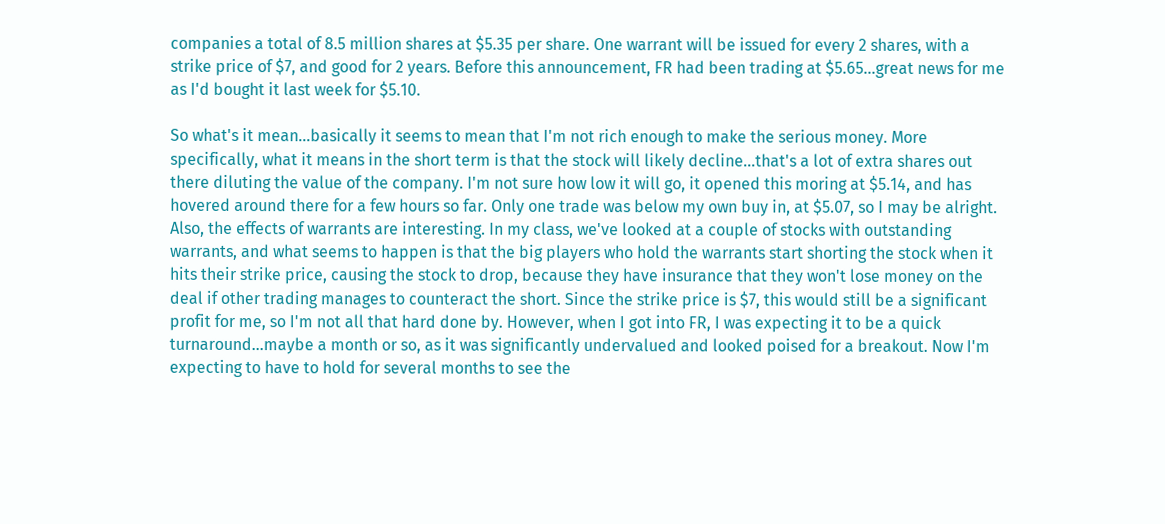companies a total of 8.5 million shares at $5.35 per share. One warrant will be issued for every 2 shares, with a strike price of $7, and good for 2 years. Before this announcement, FR had been trading at $5.65...great news for me as I'd bought it last week for $5.10.

So what's it mean...basically it seems to mean that I'm not rich enough to make the serious money. More specifically, what it means in the short term is that the stock will likely decline...that's a lot of extra shares out there diluting the value of the company. I'm not sure how low it will go, it opened this moring at $5.14, and has hovered around there for a few hours so far. Only one trade was below my own buy in, at $5.07, so I may be alright. Also, the effects of warrants are interesting. In my class, we've looked at a couple of stocks with outstanding warrants, and what seems to happen is that the big players who hold the warrants start shorting the stock when it hits their strike price, causing the stock to drop, because they have insurance that they won't lose money on the deal if other trading manages to counteract the short. Since the strike price is $7, this would still be a significant profit for me, so I'm not all that hard done by. However, when I got into FR, I was expecting it to be a quick turnaround...maybe a month or so, as it was significantly undervalued and looked poised for a breakout. Now I'm expecting to have to hold for several months to see the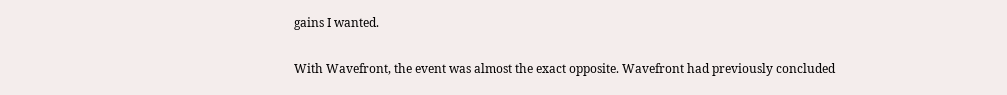gains I wanted.

With Wavefront, the event was almost the exact opposite. Wavefront had previously concluded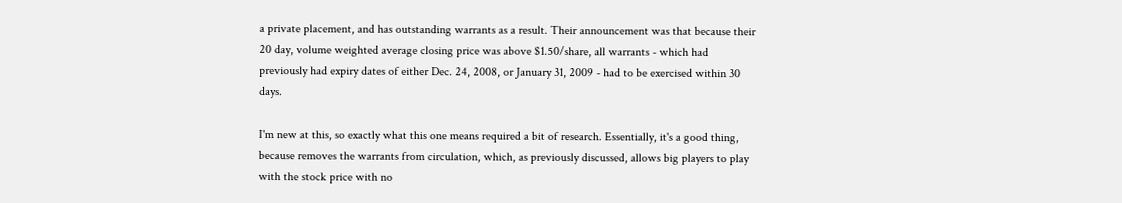a private placement, and has outstanding warrants as a result. Their announcement was that because their 20 day, volume weighted average closing price was above $1.50/share, all warrants - which had previously had expiry dates of either Dec. 24, 2008, or January 31, 2009 - had to be exercised within 30 days.

I'm new at this, so exactly what this one means required a bit of research. Essentially, it's a good thing, because removes the warrants from circulation, which, as previously discussed, allows big players to play with the stock price with no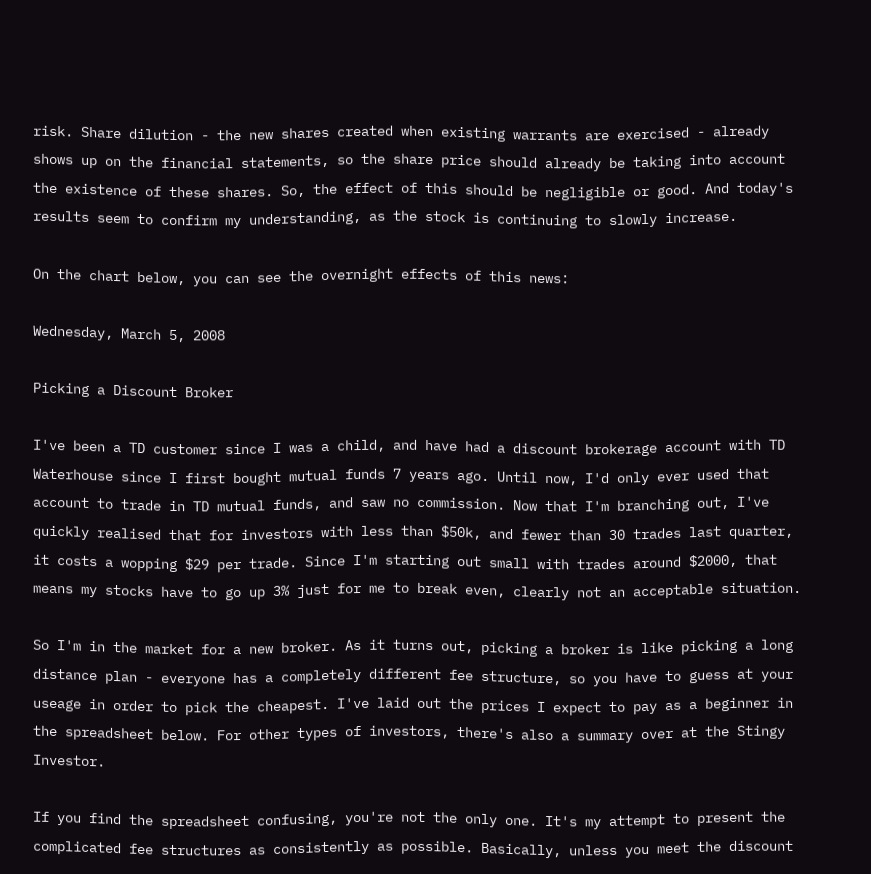risk. Share dilution - the new shares created when existing warrants are exercised - already shows up on the financial statements, so the share price should already be taking into account the existence of these shares. So, the effect of this should be negligible or good. And today's results seem to confirm my understanding, as the stock is continuing to slowly increase.

On the chart below, you can see the overnight effects of this news:

Wednesday, March 5, 2008

Picking a Discount Broker

I've been a TD customer since I was a child, and have had a discount brokerage account with TD Waterhouse since I first bought mutual funds 7 years ago. Until now, I'd only ever used that account to trade in TD mutual funds, and saw no commission. Now that I'm branching out, I've quickly realised that for investors with less than $50k, and fewer than 30 trades last quarter, it costs a wopping $29 per trade. Since I'm starting out small with trades around $2000, that means my stocks have to go up 3% just for me to break even, clearly not an acceptable situation.

So I'm in the market for a new broker. As it turns out, picking a broker is like picking a long distance plan - everyone has a completely different fee structure, so you have to guess at your useage in order to pick the cheapest. I've laid out the prices I expect to pay as a beginner in the spreadsheet below. For other types of investors, there's also a summary over at the Stingy Investor.

If you find the spreadsheet confusing, you're not the only one. It's my attempt to present the complicated fee structures as consistently as possible. Basically, unless you meet the discount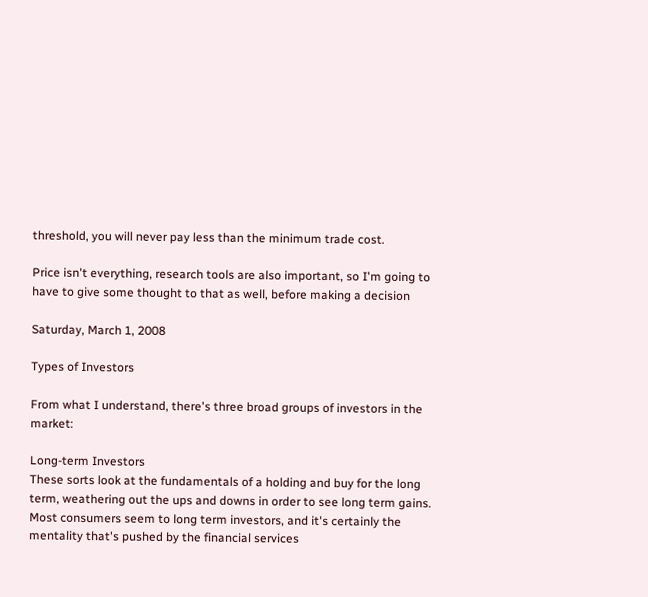threshold, you will never pay less than the minimum trade cost.

Price isn't everything, research tools are also important, so I'm going to have to give some thought to that as well, before making a decision

Saturday, March 1, 2008

Types of Investors

From what I understand, there's three broad groups of investors in the market:

Long-term Investors
These sorts look at the fundamentals of a holding and buy for the long term, weathering out the ups and downs in order to see long term gains. Most consumers seem to long term investors, and it's certainly the mentality that's pushed by the financial services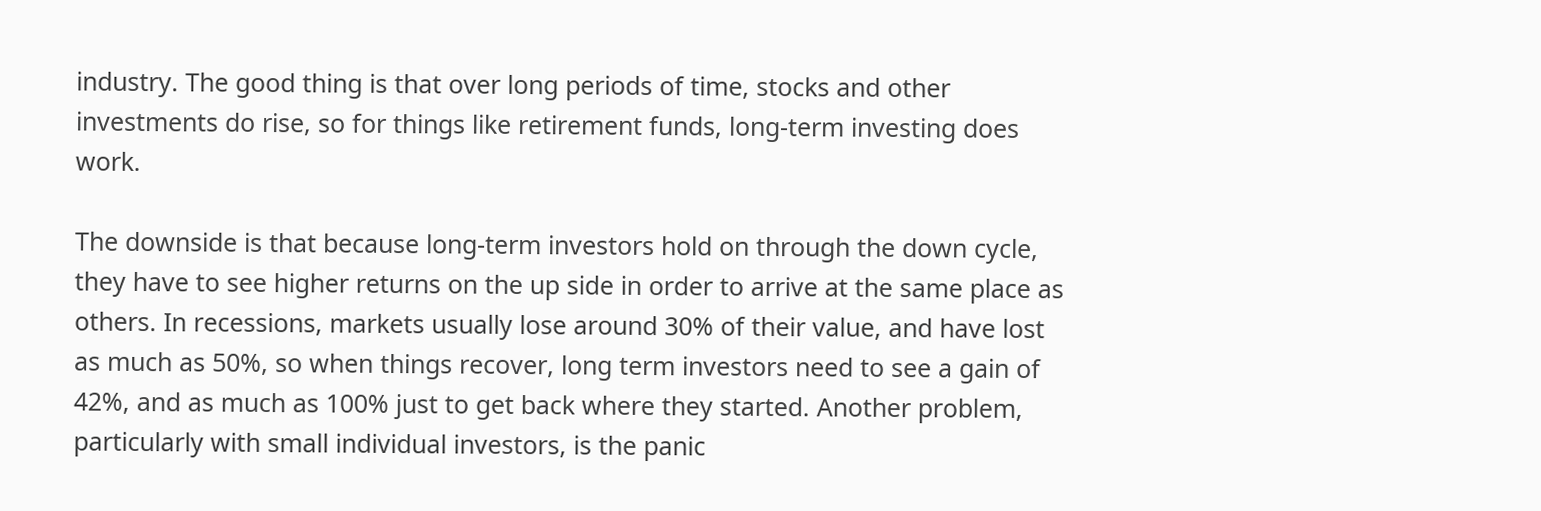industry. The good thing is that over long periods of time, stocks and other investments do rise, so for things like retirement funds, long-term investing does work.

The downside is that because long-term investors hold on through the down cycle, they have to see higher returns on the up side in order to arrive at the same place as others. In recessions, markets usually lose around 30% of their value, and have lost as much as 50%, so when things recover, long term investors need to see a gain of 42%, and as much as 100% just to get back where they started. Another problem, particularly with small individual investors, is the panic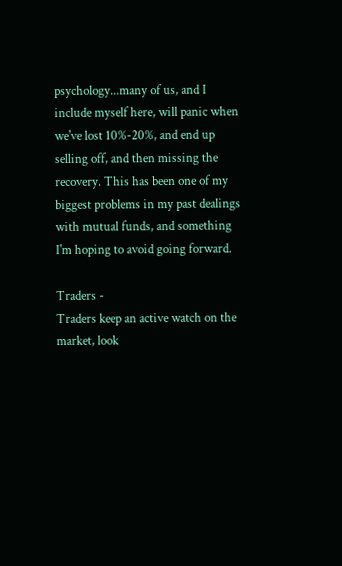psychology...many of us, and I include myself here, will panic when we've lost 10%-20%, and end up selling off, and then missing the recovery. This has been one of my biggest problems in my past dealings with mutual funds, and something I'm hoping to avoid going forward.

Traders -
Traders keep an active watch on the market, look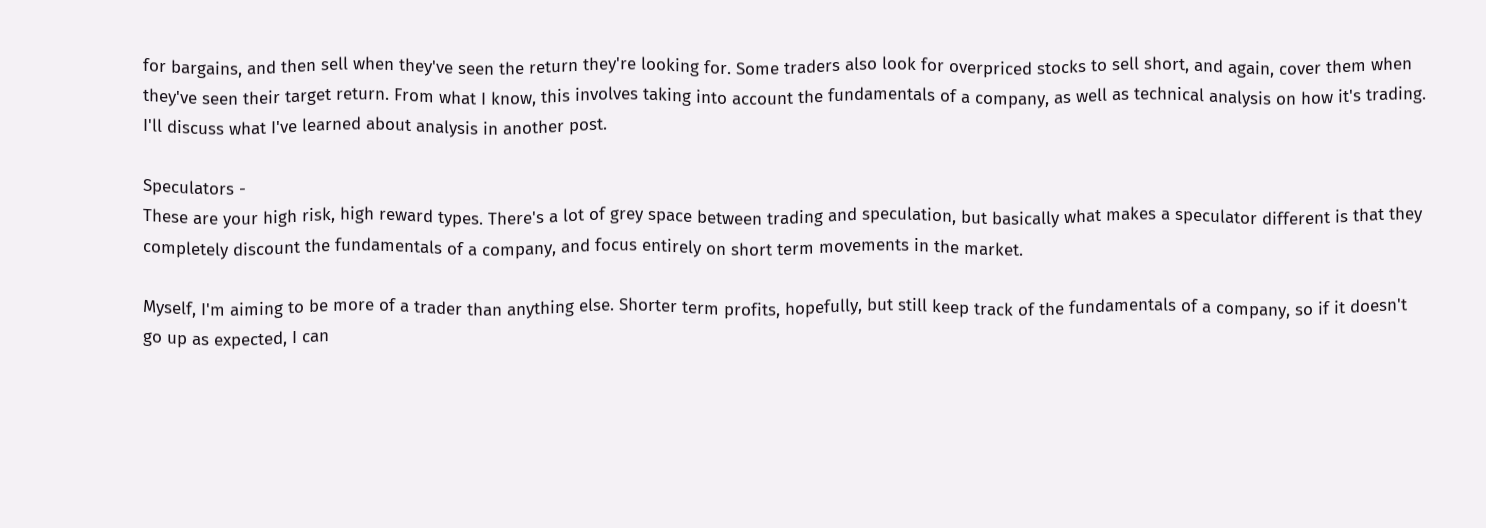for bargains, and then sell when they've seen the return they're looking for. Some traders also look for overpriced stocks to sell short, and again, cover them when they've seen their target return. From what I know, this involves taking into account the fundamentals of a company, as well as technical analysis on how it's trading. I'll discuss what I've learned about analysis in another post.

Speculators -
These are your high risk, high reward types. There's a lot of grey space between trading and speculation, but basically what makes a speculator different is that they completely discount the fundamentals of a company, and focus entirely on short term movements in the market.

Myself, I'm aiming to be more of a trader than anything else. Shorter term profits, hopefully, but still keep track of the fundamentals of a company, so if it doesn't go up as expected, I can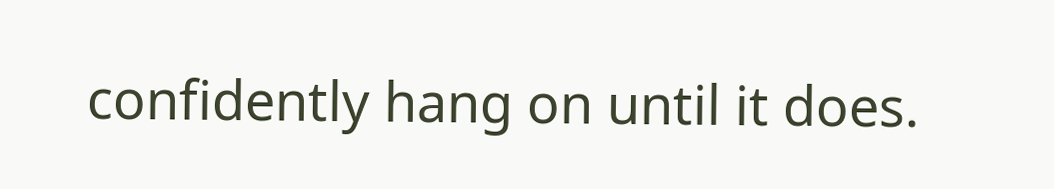confidently hang on until it does.